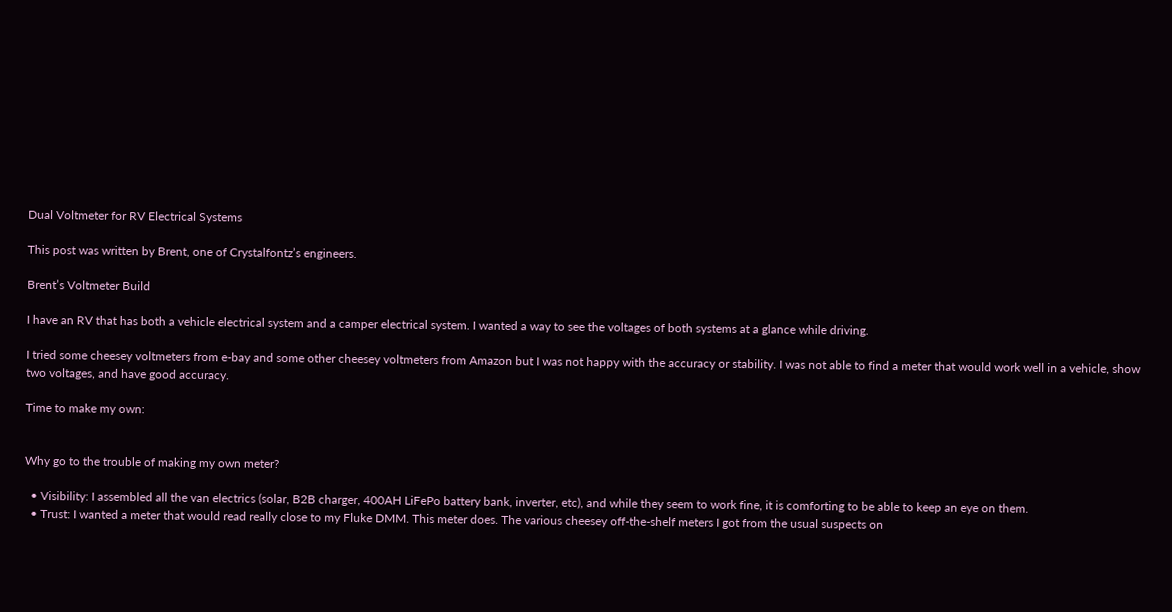Dual Voltmeter for RV Electrical Systems

This post was written by Brent, one of Crystalfontz’s engineers.

Brent’s Voltmeter Build

I have an RV that has both a vehicle electrical system and a camper electrical system. I wanted a way to see the voltages of both systems at a glance while driving.

I tried some cheesey voltmeters from e-bay and some other cheesey voltmeters from Amazon but I was not happy with the accuracy or stability. I was not able to find a meter that would work well in a vehicle, show two voltages, and have good accuracy.

Time to make my own:


Why go to the trouble of making my own meter?

  • Visibility: I assembled all the van electrics (solar, B2B charger, 400AH LiFePo battery bank, inverter, etc), and while they seem to work fine, it is comforting to be able to keep an eye on them.
  • Trust: I wanted a meter that would read really close to my Fluke DMM. This meter does. The various cheesey off-the-shelf meters I got from the usual suspects on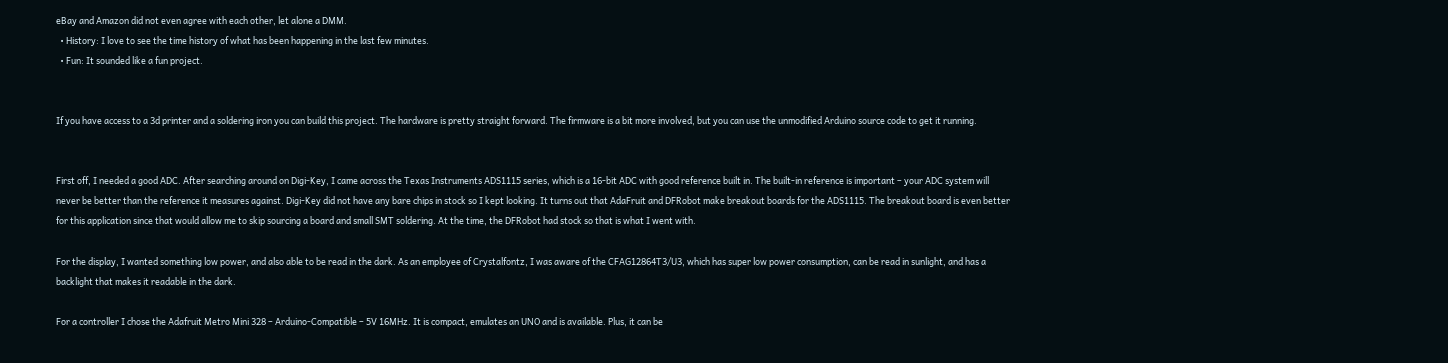eBay and Amazon did not even agree with each other, let alone a DMM.
  • History: I love to see the time history of what has been happening in the last few minutes.
  • Fun: It sounded like a fun project.


If you have access to a 3d printer and a soldering iron you can build this project. The hardware is pretty straight forward. The firmware is a bit more involved, but you can use the unmodified Arduino source code to get it running.


First off, I needed a good ADC. After searching around on Digi-Key, I came across the Texas Instruments ADS1115 series, which is a 16-bit ADC with good reference built in. The built-in reference is important – your ADC system will never be better than the reference it measures against. Digi-Key did not have any bare chips in stock so I kept looking. It turns out that AdaFruit and DFRobot make breakout boards for the ADS1115. The breakout board is even better for this application since that would allow me to skip sourcing a board and small SMT soldering. At the time, the DFRobot had stock so that is what I went with.

For the display, I wanted something low power, and also able to be read in the dark. As an employee of Crystalfontz, I was aware of the CFAG12864T3/U3, which has super low power consumption, can be read in sunlight, and has a backlight that makes it readable in the dark.

For a controller I chose the Adafruit Metro Mini 328 – Arduino-Compatible – 5V 16MHz. It is compact, emulates an UNO and is available. Plus, it can be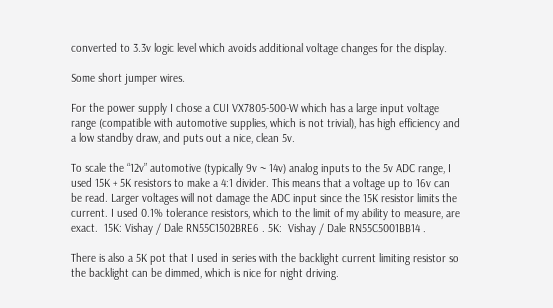converted to 3.3v logic level which avoids additional voltage changes for the display.

Some short jumper wires.

For the power supply I chose a CUI VX7805-500-W which has a large input voltage range (compatible with automotive supplies, which is not trivial), has high efficiency and a low standby draw, and puts out a nice, clean 5v.

To scale the “12v” automotive (typically 9v ~ 14v) analog inputs to the 5v ADC range, I used 15K + 5K resistors to make a 4:1 divider. This means that a voltage up to 16v can be read. Larger voltages will not damage the ADC input since the 15K resistor limits the current. I used 0.1% tolerance resistors, which to the limit of my ability to measure, are exact.  15K: Vishay / Dale RN55C1502BRE6 . 5K:  Vishay / Dale RN55C5001BB14 .

There is also a 5K pot that I used in series with the backlight current limiting resistor so the backlight can be dimmed, which is nice for night driving.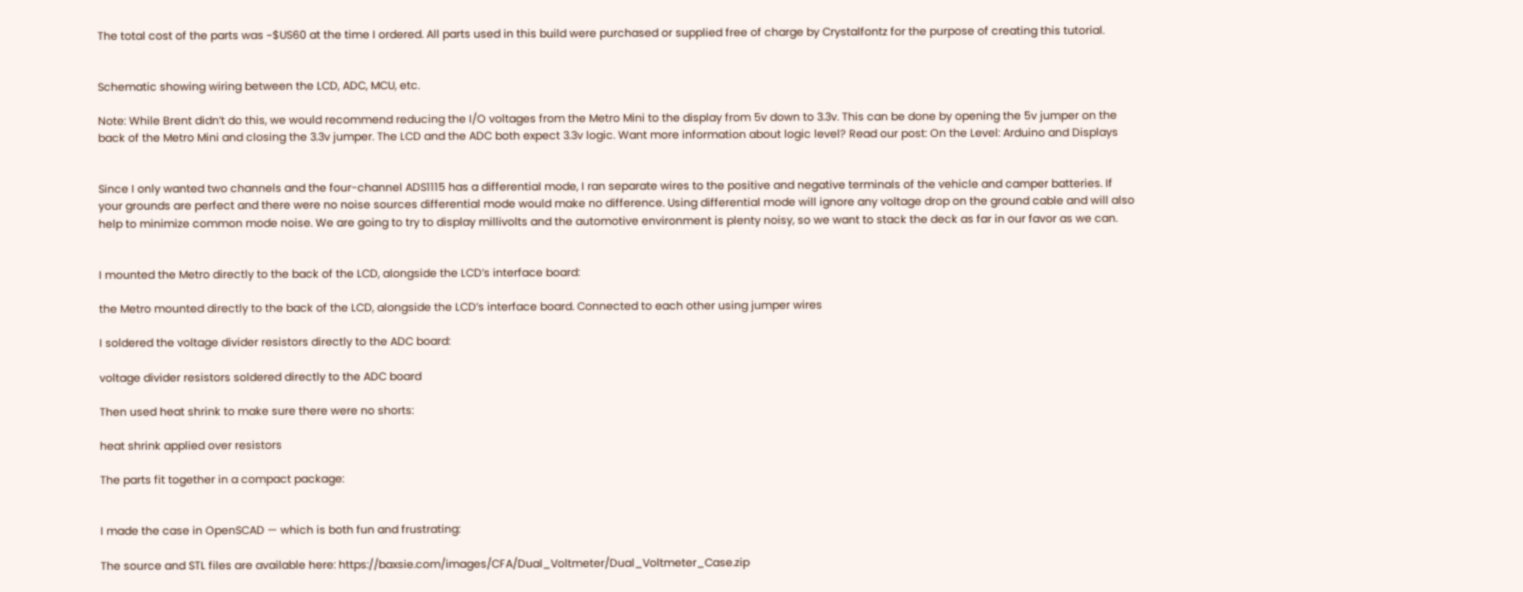The total cost of the parts was ~$US60 at the time I ordered. All parts used in this build were purchased or supplied free of charge by Crystalfontz for the purpose of creating this tutorial.


Schematic showing wiring between the LCD, ADC, MCU, etc.

Note: While Brent didn’t do this, we would recommend reducing the I/O voltages from the Metro Mini to the display from 5v down to 3.3v. This can be done by opening the 5v jumper on the back of the Metro Mini and closing the 3.3v jumper. The LCD and the ADC both expect 3.3v logic. Want more information about logic level? Read our post: On the Level: Arduino and Displays


Since I only wanted two channels and the four-channel ADS1115 has a differential mode, I ran separate wires to the positive and negative terminals of the vehicle and camper batteries. If your grounds are perfect and there were no noise sources differential mode would make no difference. Using differential mode will ignore any voltage drop on the ground cable and will also help to minimize common mode noise. We are going to try to display millivolts and the automotive environment is plenty noisy, so we want to stack the deck as far in our favor as we can.


I mounted the Metro directly to the back of the LCD, alongside the LCD’s interface board:

the Metro mounted directly to the back of the LCD, alongside the LCD’s interface board. Connected to each other using jumper wires

I soldered the voltage divider resistors directly to the ADC board:

voltage divider resistors soldered directly to the ADC board

Then used heat shrink to make sure there were no shorts:

heat shrink applied over resistors

The parts fit together in a compact package:


I made the case in OpenSCAD — which is both fun and frustrating:

The source and STL files are available here: https://baxsie.com/images/CFA/Dual_Voltmeter/Dual_Voltmeter_Case.zip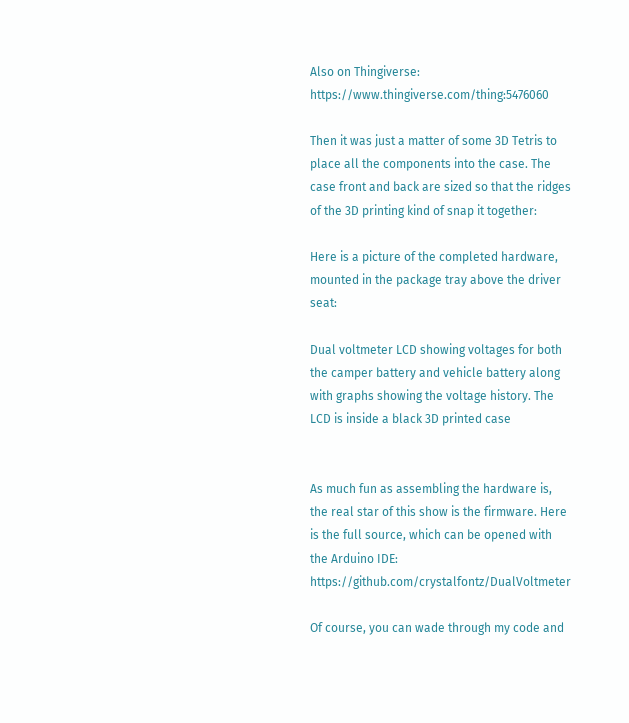Also on Thingiverse: https://www.thingiverse.com/thing:5476060

Then it was just a matter of some 3D Tetris to place all the components into the case. The case front and back are sized so that the ridges of the 3D printing kind of snap it together:

Here is a picture of the completed hardware, mounted in the package tray above the driver seat:

Dual voltmeter LCD showing voltages for both the camper battery and vehicle battery along with graphs showing the voltage history. The LCD is inside a black 3D printed case


As much fun as assembling the hardware is, the real star of this show is the firmware. Here is the full source, which can be opened with the Arduino IDE: https://github.com/crystalfontz/DualVoltmeter

Of course, you can wade through my code and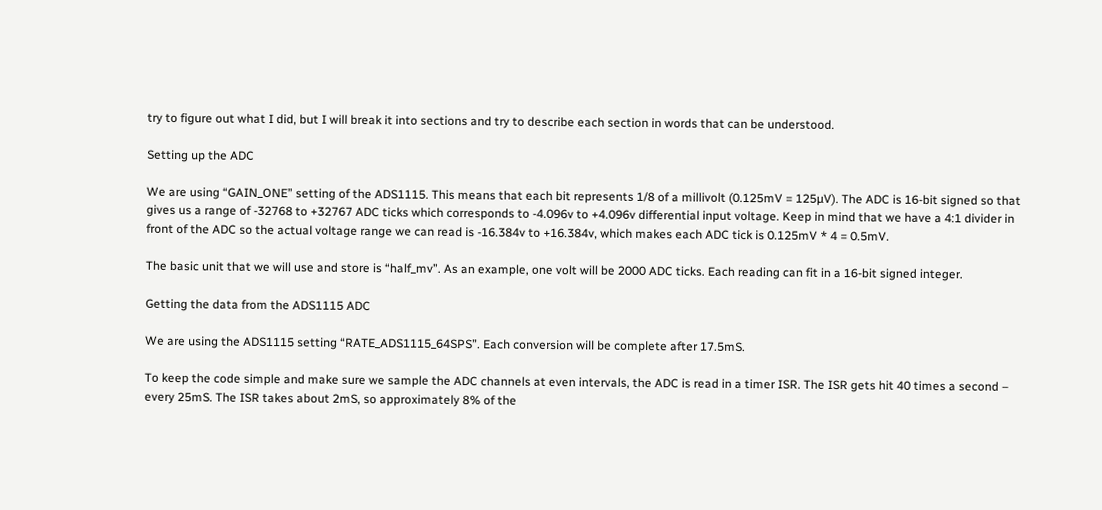try to figure out what I did, but I will break it into sections and try to describe each section in words that can be understood.

Setting up the ADC

We are using “GAIN_ONE” setting of the ADS1115. This means that each bit represents 1/8 of a millivolt (0.125mV = 125µV). The ADC is 16-bit signed so that gives us a range of -32768 to +32767 ADC ticks which corresponds to -4.096v to +4.096v differential input voltage. Keep in mind that we have a 4:1 divider in front of the ADC so the actual voltage range we can read is -16.384v to +16.384v, which makes each ADC tick is 0.125mV * 4 = 0.5mV.

The basic unit that we will use and store is “half_mv”. As an example, one volt will be 2000 ADC ticks. Each reading can fit in a 16-bit signed integer.

Getting the data from the ADS1115 ADC

We are using the ADS1115 setting “RATE_ADS1115_64SPS”. Each conversion will be complete after 17.5mS.

To keep the code simple and make sure we sample the ADC channels at even intervals, the ADC is read in a timer ISR. The ISR gets hit 40 times a second – every 25mS. The ISR takes about 2mS, so approximately 8% of the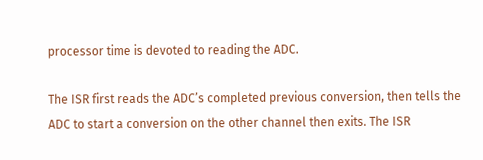processor time is devoted to reading the ADC.

The ISR first reads the ADC’s completed previous conversion, then tells the ADC to start a conversion on the other channel then exits. The ISR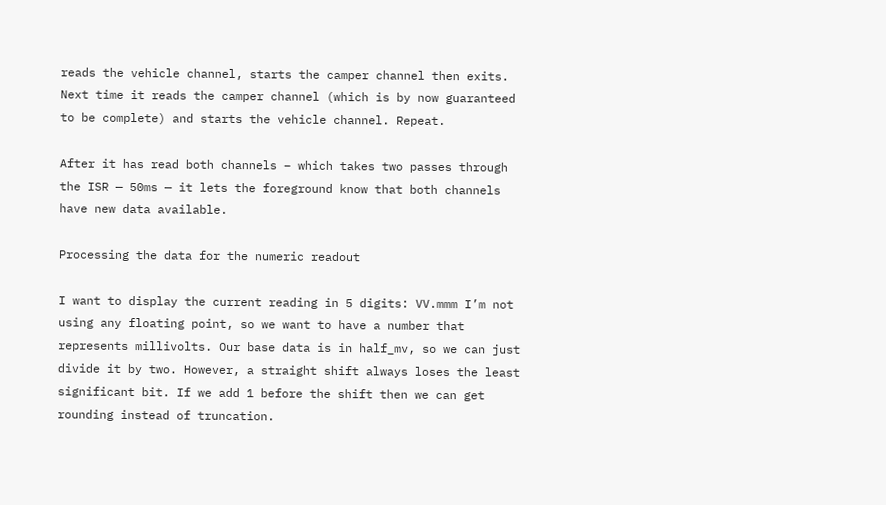reads the vehicle channel, starts the camper channel then exits. Next time it reads the camper channel (which is by now guaranteed to be complete) and starts the vehicle channel. Repeat.

After it has read both channels – which takes two passes through the ISR — 50ms — it lets the foreground know that both channels have new data available.

Processing the data for the numeric readout

I want to display the current reading in 5 digits: VV.mmm I’m not using any floating point, so we want to have a number that represents millivolts. Our base data is in half_mv, so we can just divide it by two. However, a straight shift always loses the least significant bit. If we add 1 before the shift then we can get rounding instead of truncation.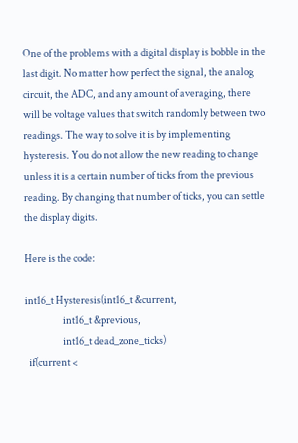One of the problems with a digital display is bobble in the last digit. No matter how perfect the signal, the analog circuit, the ADC, and any amount of averaging, there will be voltage values that switch randomly between two readings. The way to solve it is by implementing hysteresis. You do not allow the new reading to change unless it is a certain number of ticks from the previous reading. By changing that number of ticks, you can settle the display digits.

Here is the code:

int16_t Hysteresis(int16_t &current,
                   int16_t &previous,
                   int16_t dead_zone_ticks)
  if(current <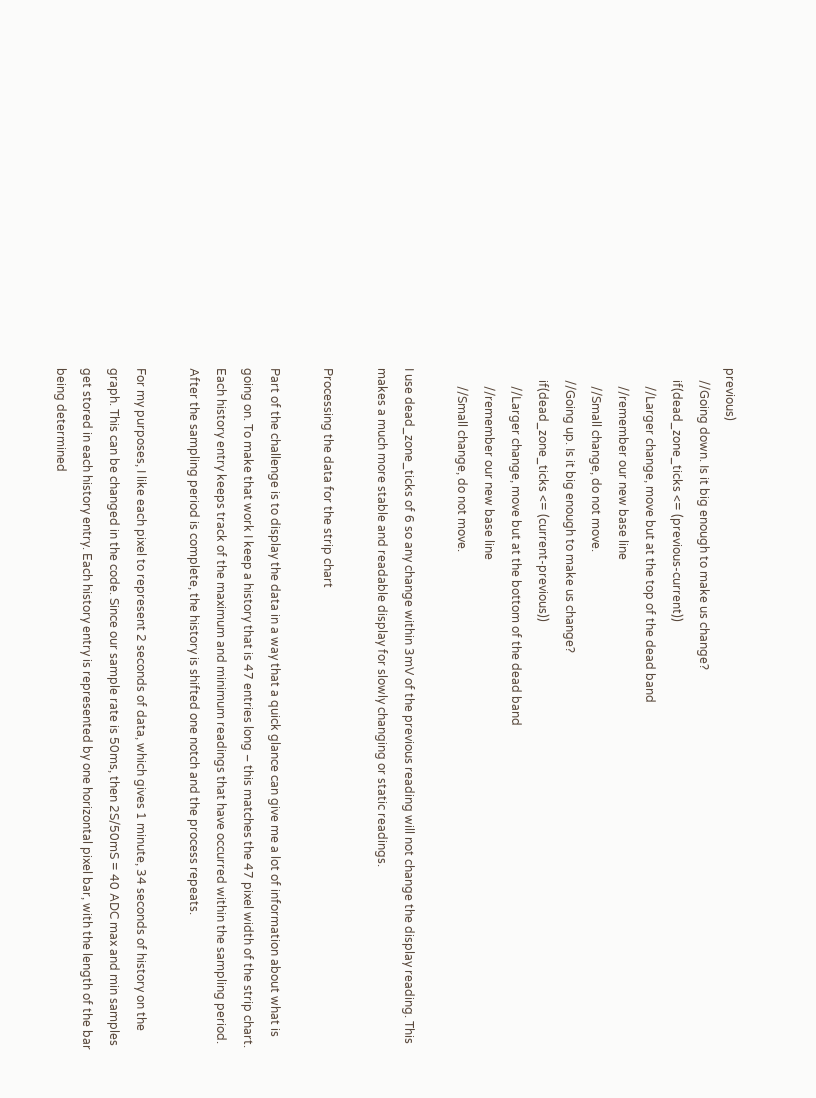previous)
    //Going down. Is it big enough to make us change?
    if(dead_zone_ticks <= (previous-current))
      //Larger change, move but at the top of the dead band
      //remember our new base line
      //Small change, do not move.
    //Going up. Is it big enough to make us change?
    if(dead_zone_ticks <= (current-previous))
      //Larger change, move but at the bottom of the dead band
      //remember our new base line
      //Small change, do not move.

I use dead_zone_ticks of 6 so any change within 3mV of the previous reading will not change the display reading. This makes a much more stable and readable display for slowly changing or static readings.

Processing the data for the strip chart

Part of the challenge is to display the data in a way that a quick glance can give me a lot of information about what is going on. To make that work I keep a history that is 47 entries long – this matches the 47 pixel width of the strip chart. Each history entry keeps track of the maximum and minimum readings that have occurred within the sampling period. After the sampling period is complete, the history is shifted one notch and the process repeats.

For my purposes, I like each pixel to represent 2 seconds of data, which gives 1 minute, 34 seconds of history on the graph. This can be changed in the code. Since our sample rate is 50ms, then 2S/50mS = 40 ADC max and min samples get stored in each history entry. Each history entry is represented by one horizontal pixel bar, with the length of the bar being determined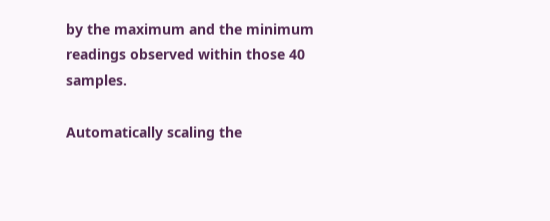by the maximum and the minimum readings observed within those 40 samples.

Automatically scaling the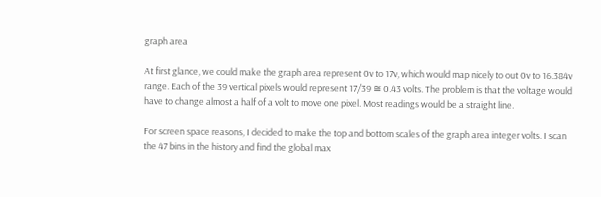graph area

At first glance, we could make the graph area represent 0v to 17v, which would map nicely to out 0v to 16.384v range. Each of the 39 vertical pixels would represent 17/39 ≅ 0.43 volts. The problem is that the voltage would have to change almost a half of a volt to move one pixel. Most readings would be a straight line.

For screen space reasons, I decided to make the top and bottom scales of the graph area integer volts. I scan the 47 bins in the history and find the global max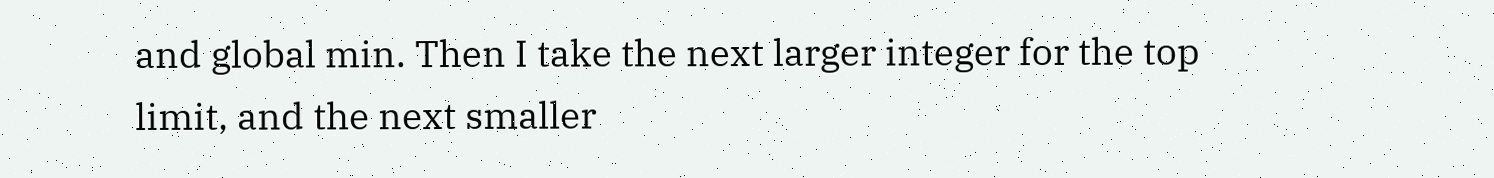and global min. Then I take the next larger integer for the top limit, and the next smaller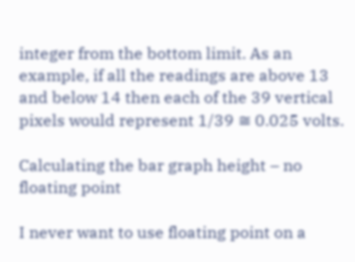integer from the bottom limit. As an example, if all the readings are above 13 and below 14 then each of the 39 vertical pixels would represent 1/39 ≅ 0.025 volts.

Calculating the bar graph height – no floating point

I never want to use floating point on a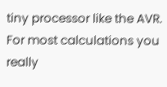tiny processor like the AVR. For most calculations you really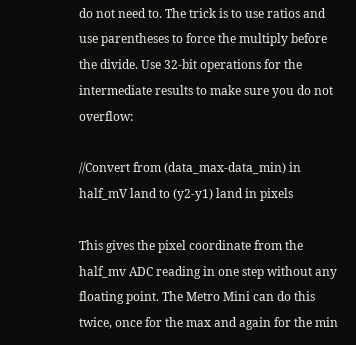do not need to. The trick is to use ratios and use parentheses to force the multiply before the divide. Use 32-bit operations for the intermediate results to make sure you do not overflow:

//Convert from (data_max-data_min) in half_mV land to (y2-y1) land in pixels

This gives the pixel coordinate from the half_mv ADC reading in one step without any floating point. The Metro Mini can do this twice, once for the max and again for the min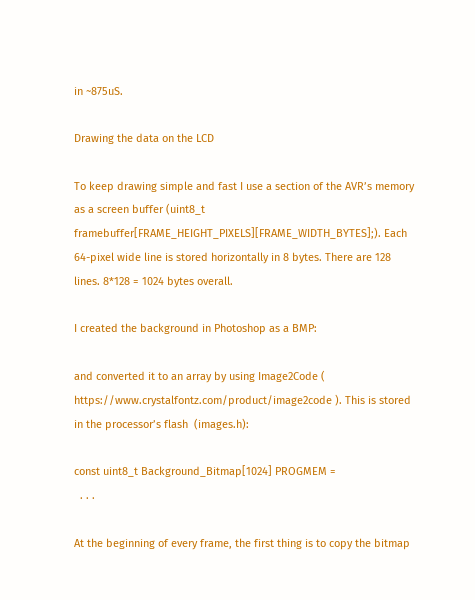in ~875uS.

Drawing the data on the LCD

To keep drawing simple and fast I use a section of the AVR’s memory as a screen buffer (uint8_t framebuffer[FRAME_HEIGHT_PIXELS][FRAME_WIDTH_BYTES];). Each 64-pixel wide line is stored horizontally in 8 bytes. There are 128 lines. 8*128 = 1024 bytes overall.

I created the background in Photoshop as a BMP:

and converted it to an array by using Image2Code ( https://www.crystalfontz.com/product/image2code ). This is stored in the processor’s flash  (images.h):

const uint8_t Background_Bitmap[1024] PROGMEM =
  . . .

At the beginning of every frame, the first thing is to copy the bitmap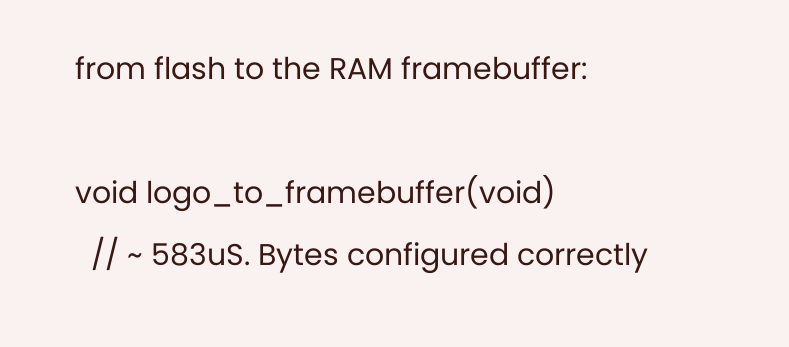from flash to the RAM framebuffer:

void logo_to_framebuffer(void)
  // ~ 583uS. Bytes configured correctly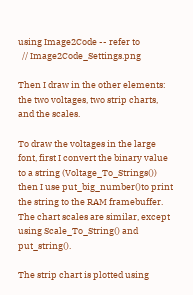using Image2Code -- refer to
  // Image2Code_Settings.png

Then I draw in the other elements: the two voltages, two strip charts, and the scales.

To draw the voltages in the large font, first I convert the binary value to a string (Voltage_To_Strings()) then I use put_big_number()to print the string to the RAM framebuffer. The chart scales are similar, except using Scale_To_String() and put_string().

The strip chart is plotted using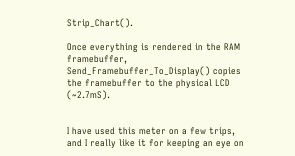Strip_Chart().

Once everything is rendered in the RAM framebuffer, Send_Framebuffer_To_Display() copies the framebuffer to the physical LCD (~2.7mS).


I have used this meter on a few trips, and I really like it for keeping an eye on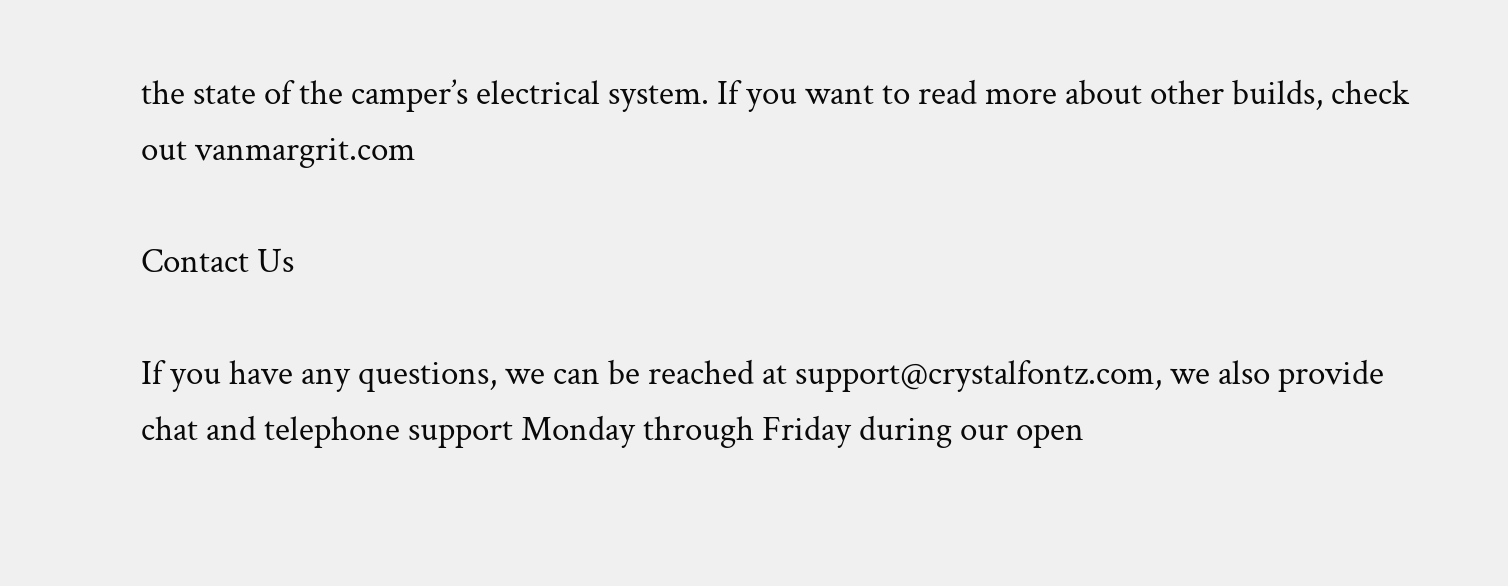the state of the camper’s electrical system. If you want to read more about other builds, check out vanmargrit.com

Contact Us

If you have any questions, we can be reached at support@crystalfontz.com, we also provide chat and telephone support Monday through Friday during our open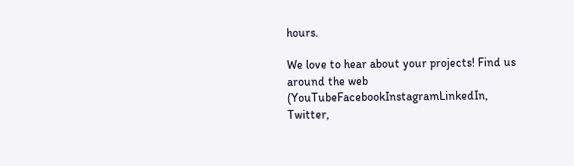hours.

We love to hear about your projects! Find us around the web (YouTubeFacebookInstagramLinkedIn,  Twitter,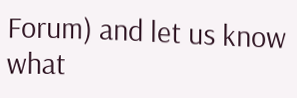Forum) and let us know what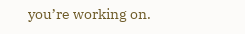you’re working on.